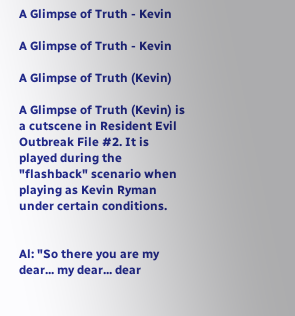A Glimpse of Truth - Kevin

A Glimpse of Truth - Kevin

A Glimpse of Truth (Kevin)

A Glimpse of Truth (Kevin) is a cutscene in Resident Evil Outbreak File #2. It is played during the "flashback" scenario when playing as Kevin Ryman under certain conditions.


Al: "So there you are my dear... my dear... dear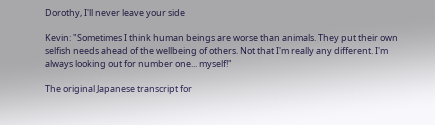Dorothy, I'll never leave your side

Kevin: "Sometimes I think human beings are worse than animals. They put their own selfish needs ahead of the wellbeing of others. Not that I'm really any different. I'm always looking out for number one... myself!"

The original Japanese transcript for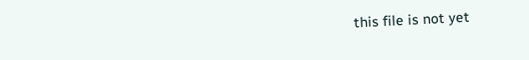this file is not yet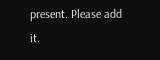present. Please add it.